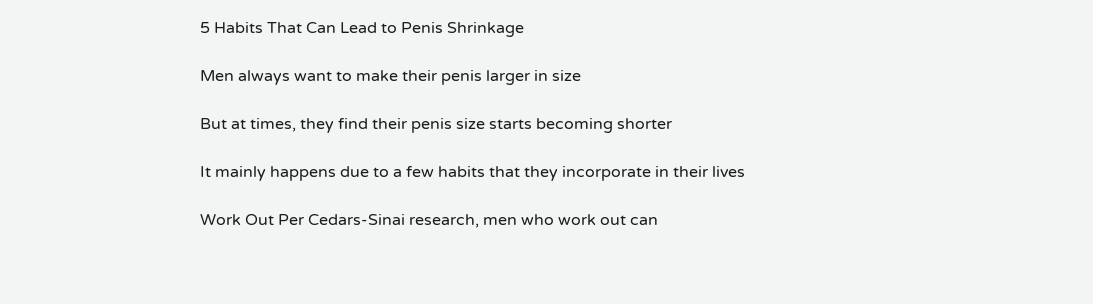5 Habits That Can Lead to Penis Shrinkage

Men always want to make their penis larger in size

But at times, they find their penis size starts becoming shorter

It mainly happens due to a few habits that they incorporate in their lives

Work Out Per Cedars-Sinai research, men who work out can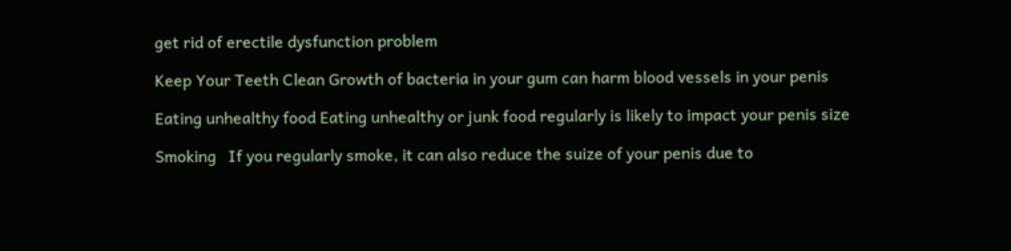get rid of erectile dysfunction problem

Keep Your Teeth Clean Growth of bacteria in your gum can harm blood vessels in your penis

Eating unhealthy food Eating unhealthy or junk food regularly is likely to impact your penis size

Smoking   If you regularly smoke, it can also reduce the suize of your penis due to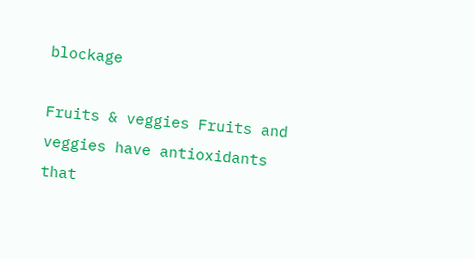blockage

Fruits & veggies Fruits and veggies have antioxidants that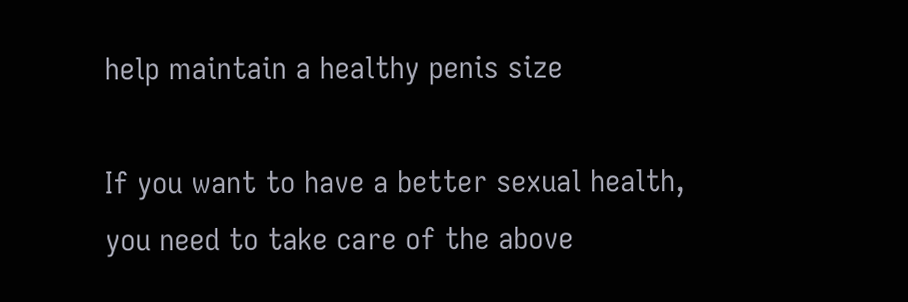help maintain a healthy penis size

If you want to have a better sexual health, you need to take care of the above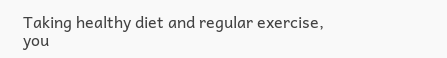Taking healthy diet and regular exercise, you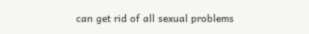can get rid of all sexual problems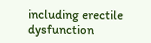including erectile dysfunction